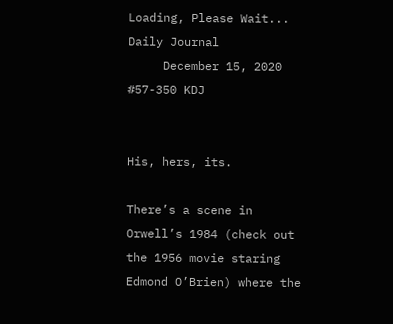Loading, Please Wait...
Daily Journal
     December 15, 2020      #57-350 KDJ


His, hers, its.

There’s a scene in Orwell’s 1984 (check out the 1956 movie staring Edmond O’Brien) where the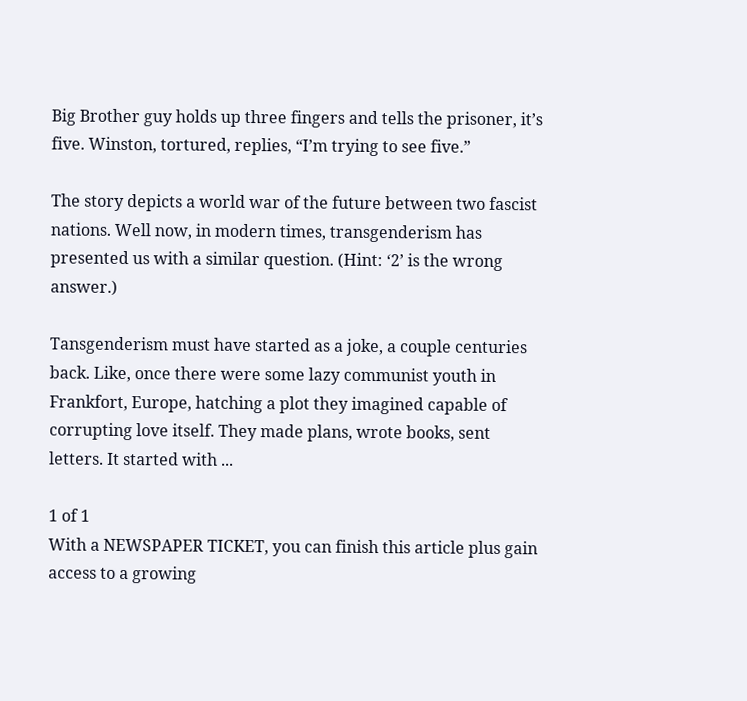Big Brother guy holds up three fingers and tells the prisoner, it’s five. Winston, tortured, replies, “I’m trying to see five.”

The story depicts a world war of the future between two fascist nations. Well now, in modern times, transgenderism has presented us with a similar question. (Hint: ‘2’ is the wrong answer.)

Tansgenderism must have started as a joke, a couple centuries back. Like, once there were some lazy communist youth in Frankfort, Europe, hatching a plot they imagined capable of corrupting love itself. They made plans, wrote books, sent letters. It started with ...

1 of 1
With a NEWSPAPER TICKET, you can finish this article plus gain access to a growing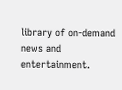library of on-demand news and entertainment.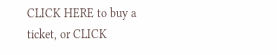CLICK HERE to buy a ticket, or CLICK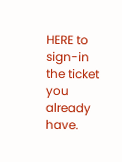HERE to sign-in the ticket you already have.